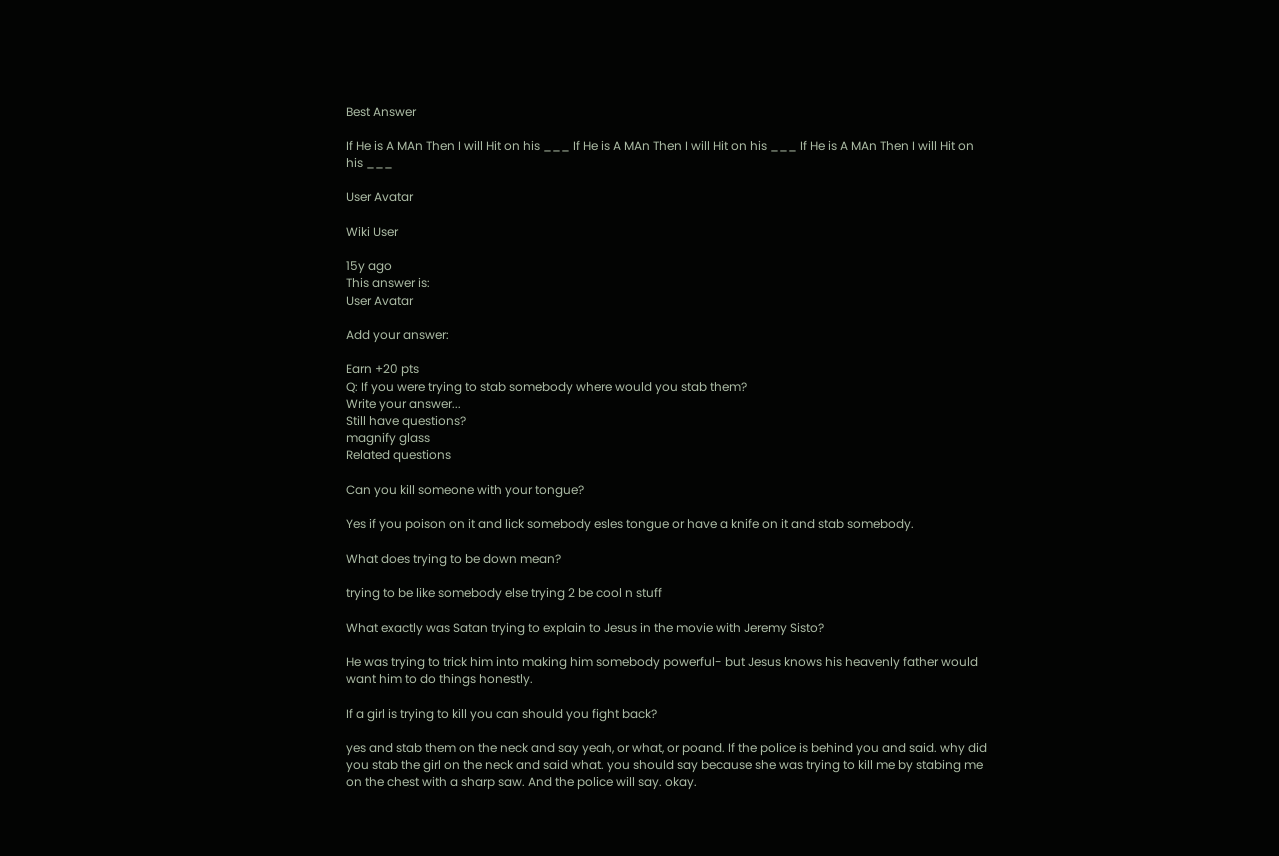Best Answer

If He is A MAn Then I will Hit on his ___ If He is A MAn Then I will Hit on his ___ If He is A MAn Then I will Hit on his ___

User Avatar

Wiki User

15y ago
This answer is:
User Avatar

Add your answer:

Earn +20 pts
Q: If you were trying to stab somebody where would you stab them?
Write your answer...
Still have questions?
magnify glass
Related questions

Can you kill someone with your tongue?

Yes if you poison on it and lick somebody esles tongue or have a knife on it and stab somebody.

What does trying to be down mean?

trying to be like somebody else trying 2 be cool n stuff

What exactly was Satan trying to explain to Jesus in the movie with Jeremy Sisto?

He was trying to trick him into making him somebody powerful- but Jesus knows his heavenly father would want him to do things honestly.

If a girl is trying to kill you can should you fight back?

yes and stab them on the neck and say yeah, or what, or poand. If the police is behind you and said. why did you stab the girl on the neck and said what. you should say because she was trying to kill me by stabing me on the chest with a sharp saw. And the police will say. okay.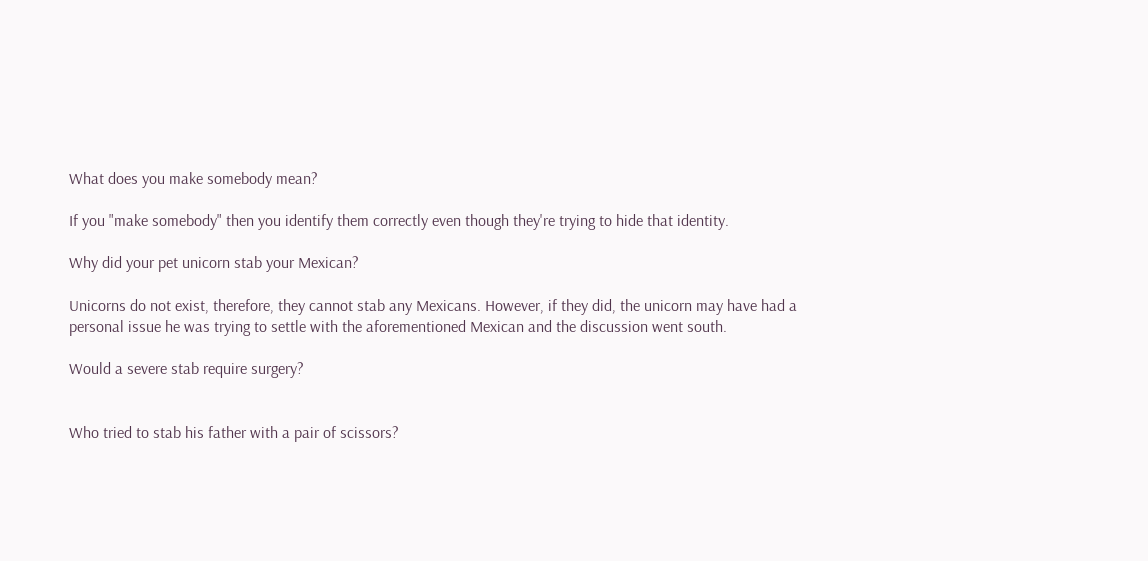What does you make somebody mean?

If you "make somebody" then you identify them correctly even though they're trying to hide that identity.

Why did your pet unicorn stab your Mexican?

Unicorns do not exist, therefore, they cannot stab any Mexicans. However, if they did, the unicorn may have had a personal issue he was trying to settle with the aforementioned Mexican and the discussion went south.

Would a severe stab require surgery?


Who tried to stab his father with a pair of scissors?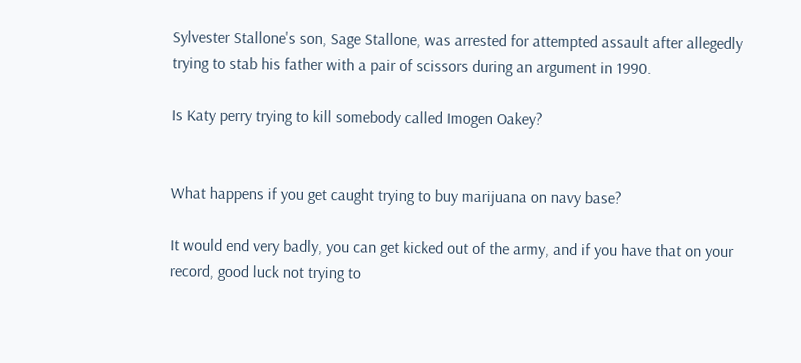Sylvester Stallone's son, Sage Stallone, was arrested for attempted assault after allegedly trying to stab his father with a pair of scissors during an argument in 1990.

Is Katy perry trying to kill somebody called Imogen Oakey?


What happens if you get caught trying to buy marijuana on navy base?

It would end very badly, you can get kicked out of the army, and if you have that on your record, good luck not trying to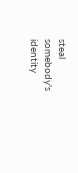steal somebody's identity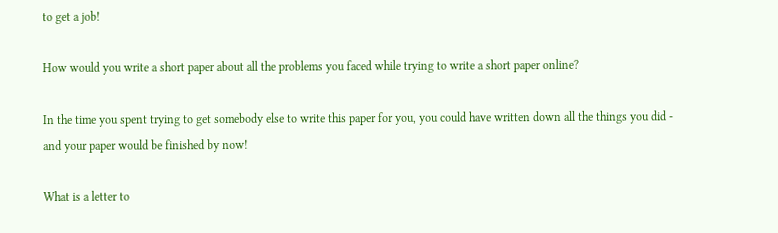to get a job!

How would you write a short paper about all the problems you faced while trying to write a short paper online?

In the time you spent trying to get somebody else to write this paper for you, you could have written down all the things you did - and your paper would be finished by now!

What is a letter to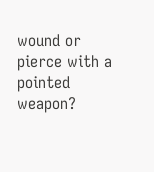wound or pierce with a pointed weapon?